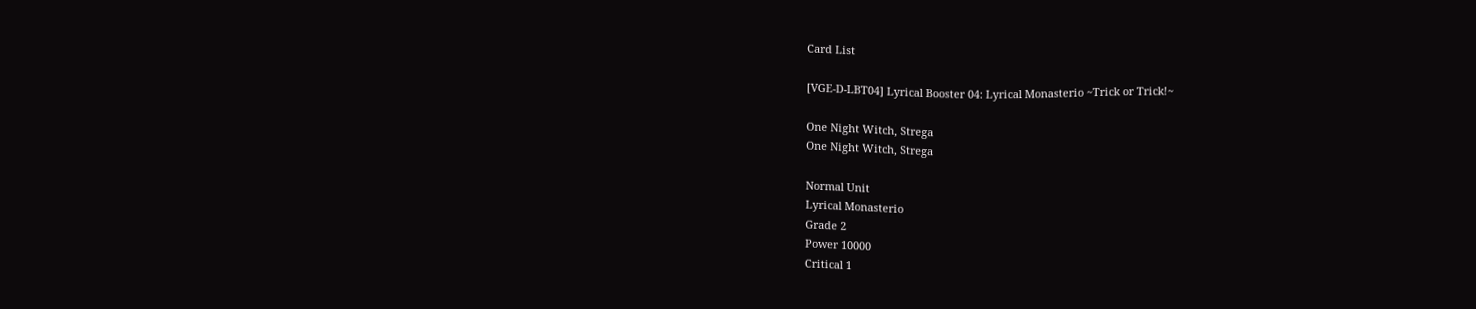Card List

[VGE-D-LBT04] Lyrical Booster 04: Lyrical Monasterio ~Trick or Trick!~

One Night Witch, Strega
One Night Witch, Strega

Normal Unit
Lyrical Monasterio
Grade 2
Power 10000
Critical 1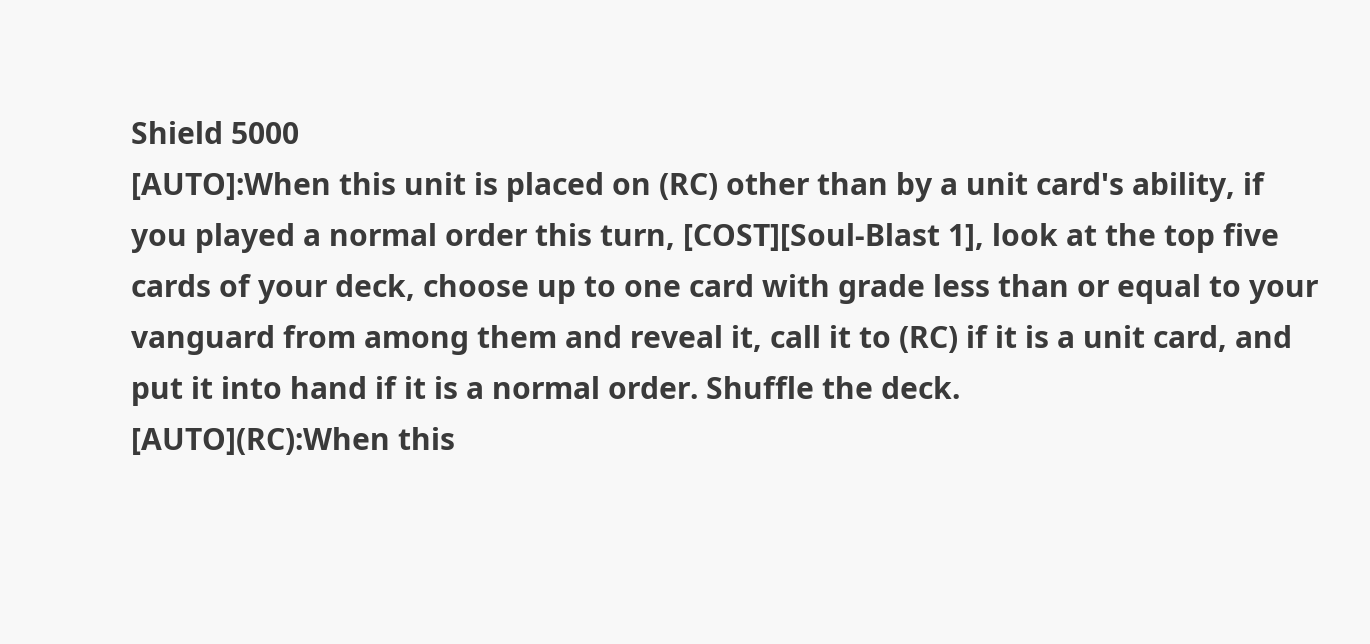Shield 5000
[AUTO]:When this unit is placed on (RC) other than by a unit card's ability, if you played a normal order this turn, [COST][Soul-Blast 1], look at the top five cards of your deck, choose up to one card with grade less than or equal to your vanguard from among them and reveal it, call it to (RC) if it is a unit card, and put it into hand if it is a normal order. Shuffle the deck.
[AUTO](RC):When this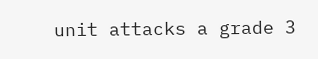unit attacks a grade 3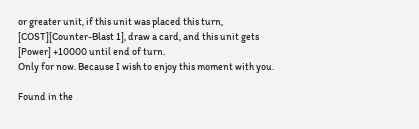or greater unit, if this unit was placed this turn, [COST][Counter-Blast 1], draw a card, and this unit gets [Power] +10000 until end of turn.
Only for now. Because I wish to enjoy this moment with you.

Found in the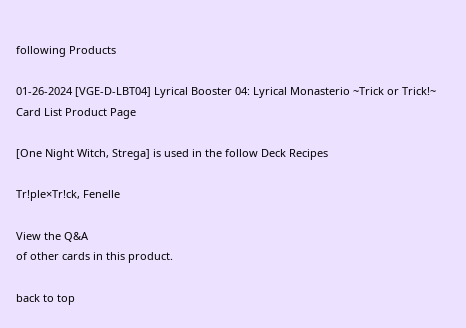following Products

01-26-2024 [VGE-D-LBT04] Lyrical Booster 04: Lyrical Monasterio ~Trick or Trick!~ Card List Product Page

[One Night Witch, Strega] is used in the follow Deck Recipes

Tr!ple×Tr!ck, Fenelle

View the Q&A
of other cards in this product.

back to top